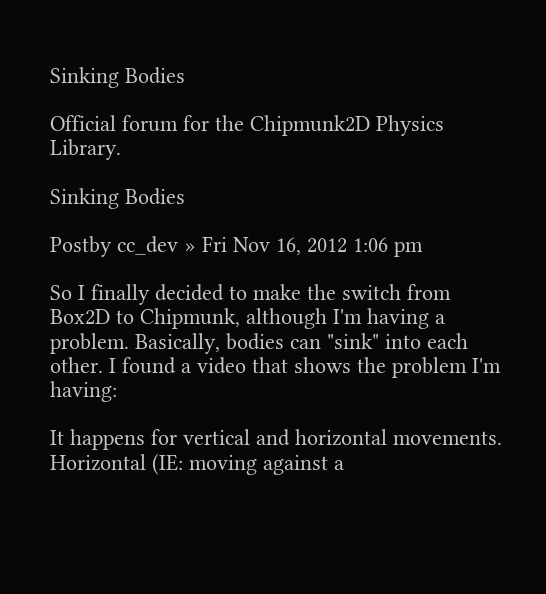Sinking Bodies

Official forum for the Chipmunk2D Physics Library.

Sinking Bodies

Postby cc_dev » Fri Nov 16, 2012 1:06 pm

So I finally decided to make the switch from Box2D to Chipmunk, although I'm having a problem. Basically, bodies can "sink" into each other. I found a video that shows the problem I'm having:

It happens for vertical and horizontal movements. Horizontal (IE: moving against a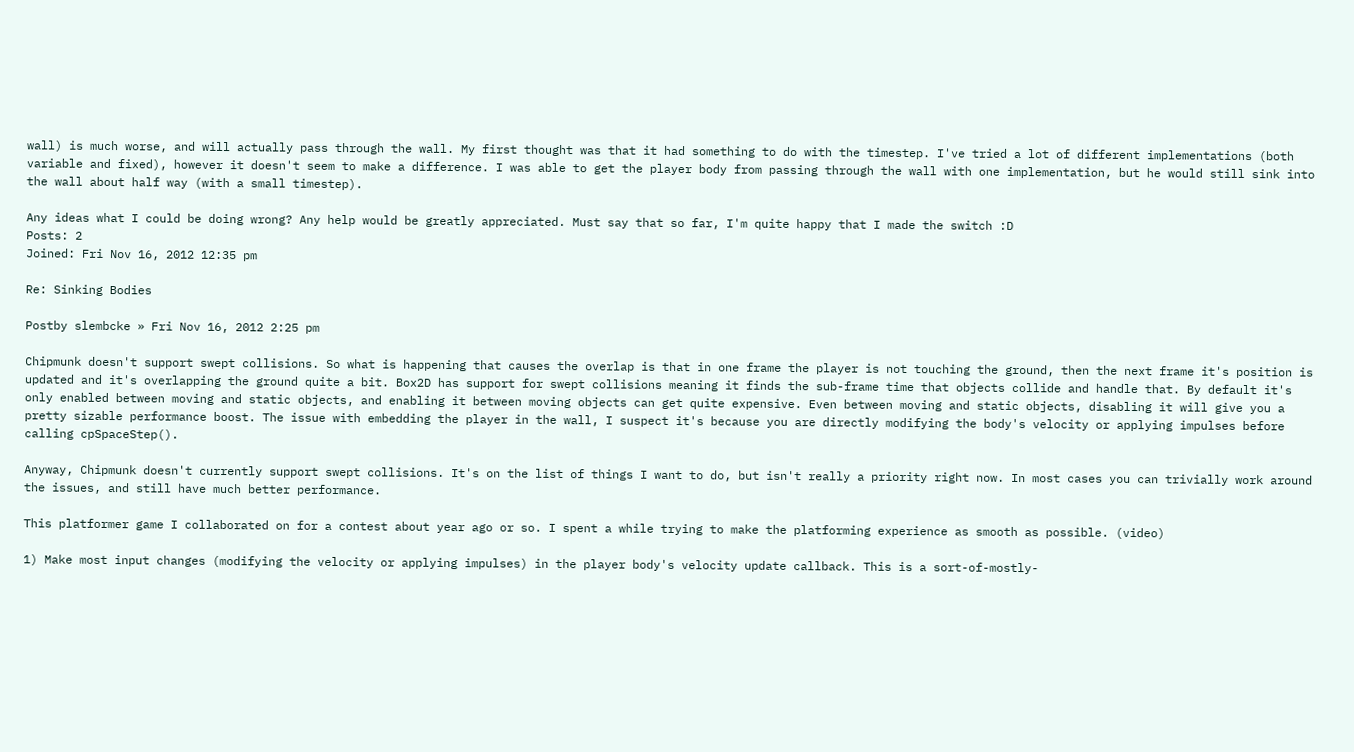wall) is much worse, and will actually pass through the wall. My first thought was that it had something to do with the timestep. I've tried a lot of different implementations (both variable and fixed), however it doesn't seem to make a difference. I was able to get the player body from passing through the wall with one implementation, but he would still sink into the wall about half way (with a small timestep).

Any ideas what I could be doing wrong? Any help would be greatly appreciated. Must say that so far, I'm quite happy that I made the switch :D
Posts: 2
Joined: Fri Nov 16, 2012 12:35 pm

Re: Sinking Bodies

Postby slembcke » Fri Nov 16, 2012 2:25 pm

Chipmunk doesn't support swept collisions. So what is happening that causes the overlap is that in one frame the player is not touching the ground, then the next frame it's position is updated and it's overlapping the ground quite a bit. Box2D has support for swept collisions meaning it finds the sub-frame time that objects collide and handle that. By default it's only enabled between moving and static objects, and enabling it between moving objects can get quite expensive. Even between moving and static objects, disabling it will give you a pretty sizable performance boost. The issue with embedding the player in the wall, I suspect it's because you are directly modifying the body's velocity or applying impulses before calling cpSpaceStep().

Anyway, Chipmunk doesn't currently support swept collisions. It's on the list of things I want to do, but isn't really a priority right now. In most cases you can trivially work around the issues, and still have much better performance.

This platformer game I collaborated on for a contest about year ago or so. I spent a while trying to make the platforming experience as smooth as possible. (video)

1) Make most input changes (modifying the velocity or applying impulses) in the player body's velocity update callback. This is a sort-of-mostly-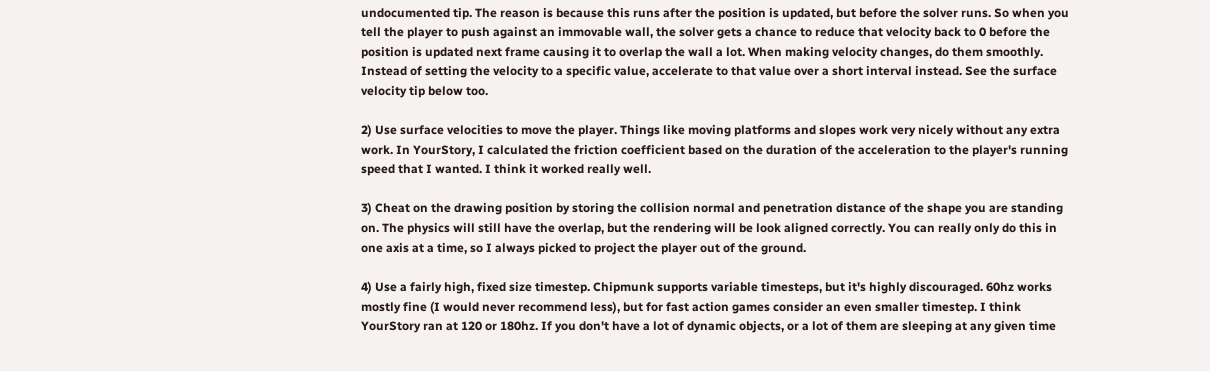undocumented tip. The reason is because this runs after the position is updated, but before the solver runs. So when you tell the player to push against an immovable wall, the solver gets a chance to reduce that velocity back to 0 before the position is updated next frame causing it to overlap the wall a lot. When making velocity changes, do them smoothly. Instead of setting the velocity to a specific value, accelerate to that value over a short interval instead. See the surface velocity tip below too.

2) Use surface velocities to move the player. Things like moving platforms and slopes work very nicely without any extra work. In YourStory, I calculated the friction coefficient based on the duration of the acceleration to the player's running speed that I wanted. I think it worked really well.

3) Cheat on the drawing position by storing the collision normal and penetration distance of the shape you are standing on. The physics will still have the overlap, but the rendering will be look aligned correctly. You can really only do this in one axis at a time, so I always picked to project the player out of the ground.

4) Use a fairly high, fixed size timestep. Chipmunk supports variable timesteps, but it's highly discouraged. 60hz works mostly fine (I would never recommend less), but for fast action games consider an even smaller timestep. I think YourStory ran at 120 or 180hz. If you don't have a lot of dynamic objects, or a lot of them are sleeping at any given time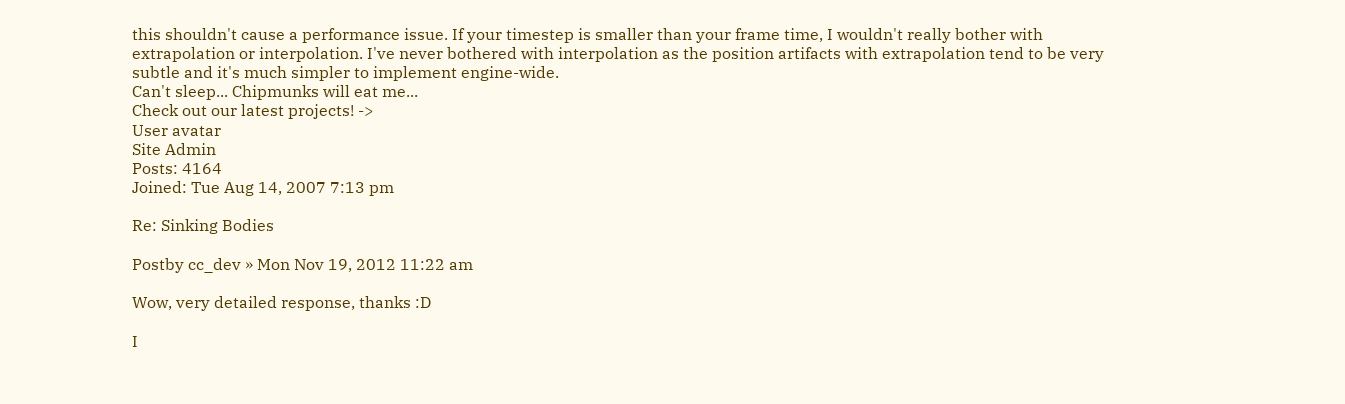this shouldn't cause a performance issue. If your timestep is smaller than your frame time, I wouldn't really bother with extrapolation or interpolation. I've never bothered with interpolation as the position artifacts with extrapolation tend to be very subtle and it's much simpler to implement engine-wide.
Can't sleep... Chipmunks will eat me...
Check out our latest projects! ->
User avatar
Site Admin
Posts: 4164
Joined: Tue Aug 14, 2007 7:13 pm

Re: Sinking Bodies

Postby cc_dev » Mon Nov 19, 2012 11:22 am

Wow, very detailed response, thanks :D

I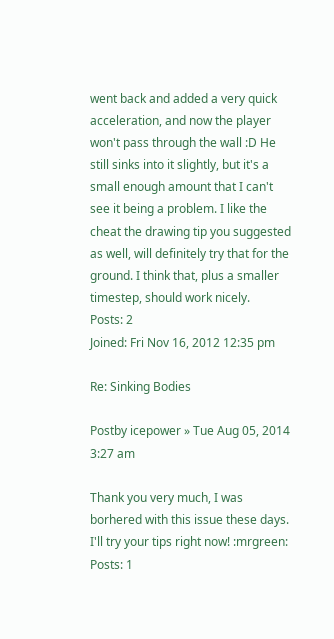went back and added a very quick acceleration, and now the player won't pass through the wall :D He still sinks into it slightly, but it's a small enough amount that I can't see it being a problem. I like the cheat the drawing tip you suggested as well, will definitely try that for the ground. I think that, plus a smaller timestep, should work nicely.
Posts: 2
Joined: Fri Nov 16, 2012 12:35 pm

Re: Sinking Bodies

Postby icepower » Tue Aug 05, 2014 3:27 am

Thank you very much, I was borhered with this issue these days. I'll try your tips right now! :mrgreen:
Posts: 1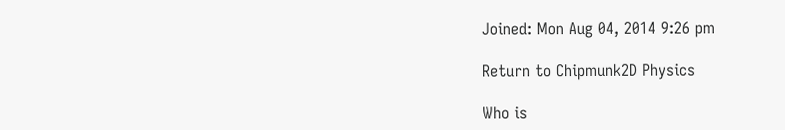Joined: Mon Aug 04, 2014 9:26 pm

Return to Chipmunk2D Physics

Who is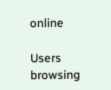online

Users browsing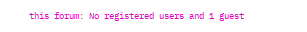this forum: No registered users and 1 guest